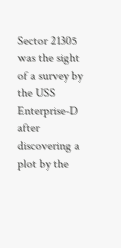Sector 21305 was the sight of a survey by the USS Enterprise-D after discovering a plot by the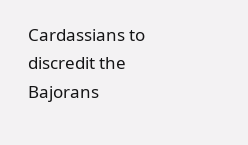Cardassians to discredit the Bajorans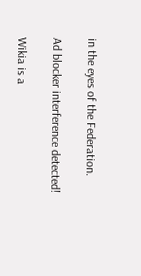in the eyes of the Federation.

Ad blocker interference detected!

Wikia is a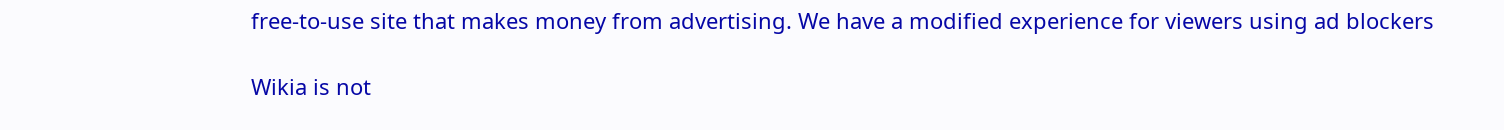free-to-use site that makes money from advertising. We have a modified experience for viewers using ad blockers

Wikia is not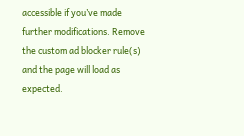accessible if you’ve made further modifications. Remove the custom ad blocker rule(s) and the page will load as expected.